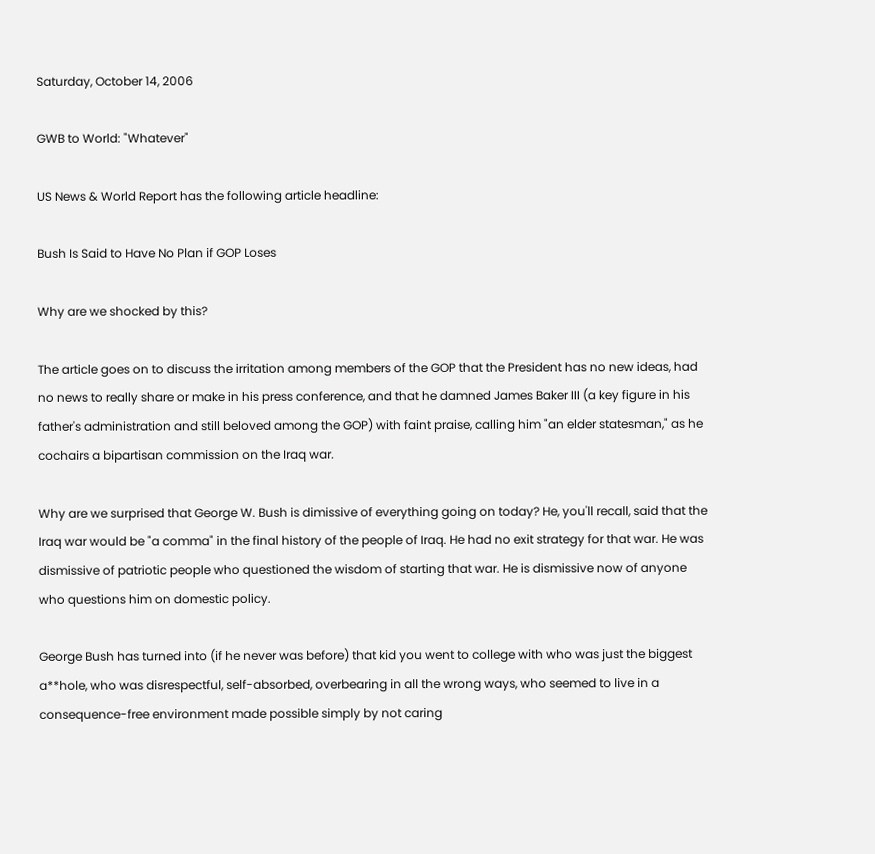Saturday, October 14, 2006

GWB to World: "Whatever"

US News & World Report has the following article headline:

Bush Is Said to Have No Plan if GOP Loses

Why are we shocked by this?

The article goes on to discuss the irritation among members of the GOP that the President has no new ideas, had no news to really share or make in his press conference, and that he damned James Baker III (a key figure in his father's administration and still beloved among the GOP) with faint praise, calling him "an elder statesman," as he cochairs a bipartisan commission on the Iraq war.

Why are we surprised that George W. Bush is dimissive of everything going on today? He, you'll recall, said that the Iraq war would be "a comma" in the final history of the people of Iraq. He had no exit strategy for that war. He was dismissive of patriotic people who questioned the wisdom of starting that war. He is dismissive now of anyone who questions him on domestic policy.

George Bush has turned into (if he never was before) that kid you went to college with who was just the biggest a**hole, who was disrespectful, self-absorbed, overbearing in all the wrong ways, who seemed to live in a consequence-free environment made possible simply by not caring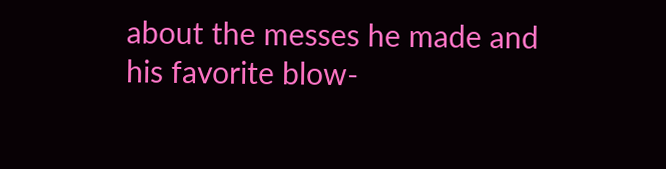about the messes he made and his favorite blow-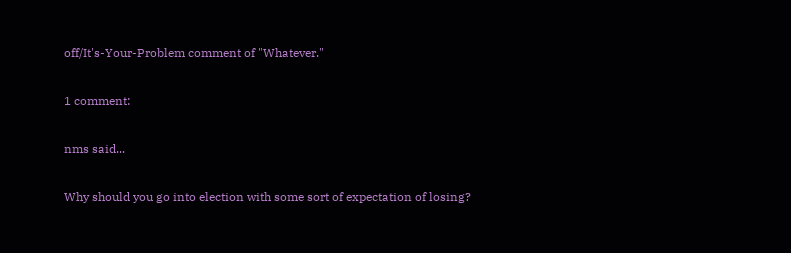off/It's-Your-Problem comment of "Whatever."

1 comment:

nms said...

Why should you go into election with some sort of expectation of losing?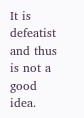It is defeatist and thus is not a good idea.